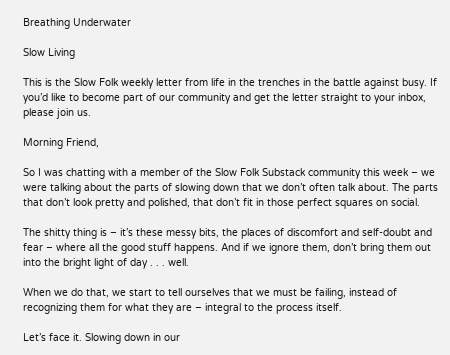Breathing Underwater

Slow Living

This is the Slow Folk weekly letter from life in the trenches in the battle against busy. If you’d like to become part of our community and get the letter straight to your inbox, please join us.

Morning Friend,

So I was chatting with a member of the Slow Folk Substack community this week – we were talking about the parts of slowing down that we don’t often talk about. The parts that don’t look pretty and polished, that don’t fit in those perfect squares on social.

The shitty thing is – it’s these messy bits, the places of discomfort and self-doubt and fear – where all the good stuff happens. And if we ignore them, don’t bring them out into the bright light of day . . . well.

When we do that, we start to tell ourselves that we must be failing, instead of recognizing them for what they are – integral to the process itself.

Let’s face it. Slowing down in our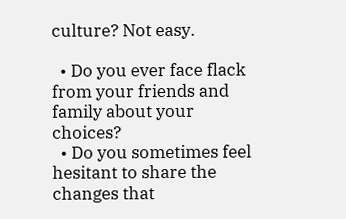culture? Not easy.

  • Do you ever face flack from your friends and family about your choices?
  • Do you sometimes feel hesitant to share the changes that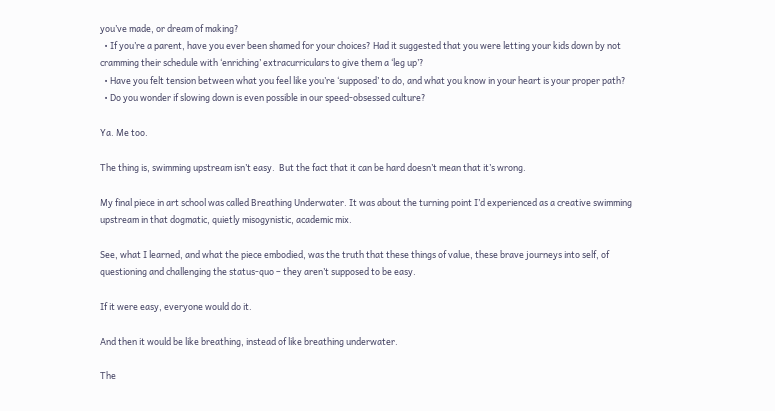you’ve made, or dream of making?
  • If you’re a parent, have you ever been shamed for your choices? Had it suggested that you were letting your kids down by not cramming their schedule with ‘enriching’ extracurriculars to give them a ‘leg up’?
  • Have you felt tension between what you feel like you’re ‘supposed’ to do, and what you know in your heart is your proper path?
  • Do you wonder if slowing down is even possible in our speed-obsessed culture?

Ya. Me too.

The thing is, swimming upstream isn’t easy.  But the fact that it can be hard doesn’t mean that it’s wrong.

My final piece in art school was called Breathing Underwater. It was about the turning point I’d experienced as a creative swimming upstream in that dogmatic, quietly misogynistic, academic mix.

See, what I learned, and what the piece embodied, was the truth that these things of value, these brave journeys into self, of questioning and challenging the status-quo – they aren’t supposed to be easy.

If it were easy, everyone would do it.

And then it would be like breathing, instead of like breathing underwater.

The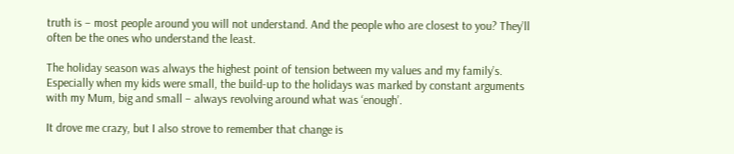truth is – most people around you will not understand. And the people who are closest to you? They’ll often be the ones who understand the least.

The holiday season was always the highest point of tension between my values and my family’s. Especially when my kids were small, the build-up to the holidays was marked by constant arguments with my Mum, big and small – always revolving around what was ‘enough’.

It drove me crazy, but I also strove to remember that change is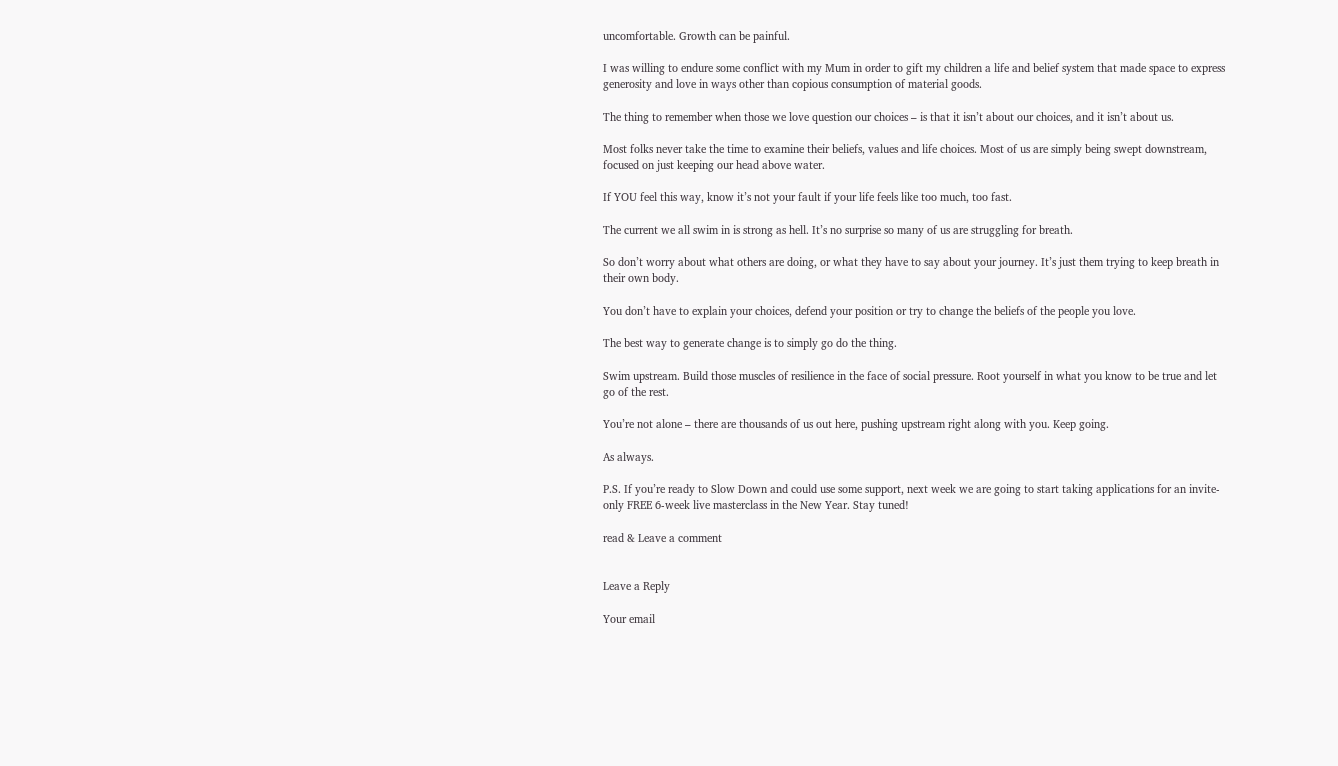uncomfortable. Growth can be painful.

I was willing to endure some conflict with my Mum in order to gift my children a life and belief system that made space to express generosity and love in ways other than copious consumption of material goods.

The thing to remember when those we love question our choices – is that it isn’t about our choices, and it isn’t about us.

Most folks never take the time to examine their beliefs, values and life choices. Most of us are simply being swept downstream, focused on just keeping our head above water.

If YOU feel this way, know it’s not your fault if your life feels like too much, too fast.

The current we all swim in is strong as hell. It’s no surprise so many of us are struggling for breath.

So don’t worry about what others are doing, or what they have to say about your journey. It’s just them trying to keep breath in their own body.

You don’t have to explain your choices, defend your position or try to change the beliefs of the people you love.

The best way to generate change is to simply go do the thing.

Swim upstream. Build those muscles of resilience in the face of social pressure. Root yourself in what you know to be true and let go of the rest.

You’re not alone – there are thousands of us out here, pushing upstream right along with you. Keep going.

As always.

P.S. If you’re ready to Slow Down and could use some support, next week we are going to start taking applications for an invite-only FREE 6-week live masterclass in the New Year. Stay tuned!

read & Leave a comment


Leave a Reply

Your email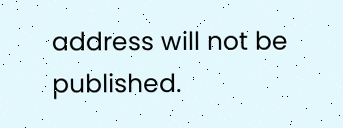address will not be published.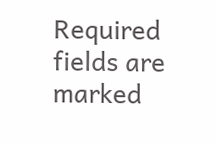Required fields are marked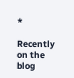*

Recently on the blog